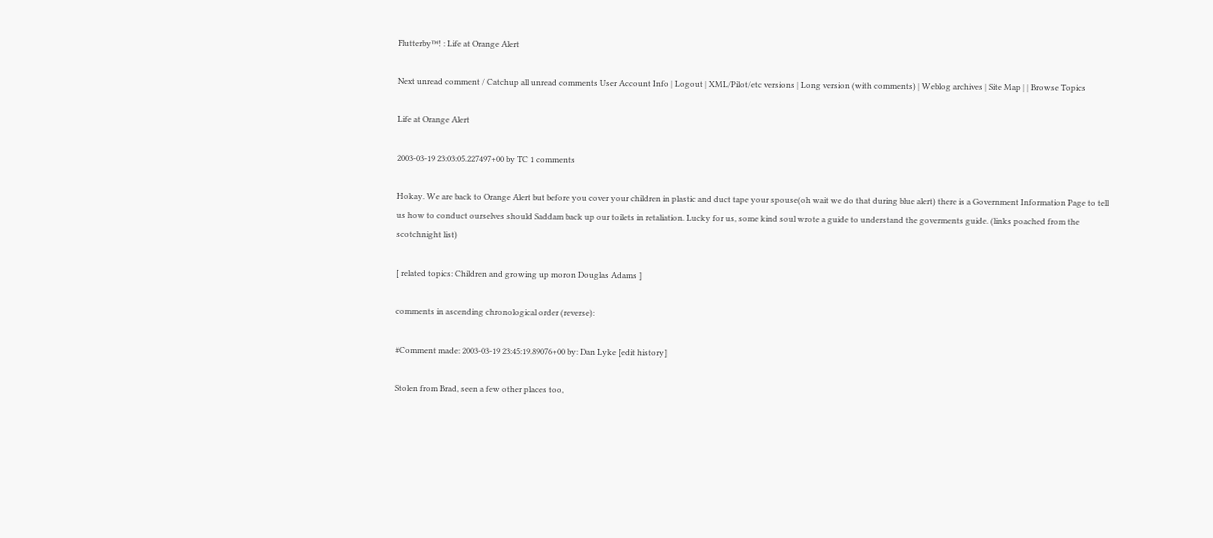Flutterby™! : Life at Orange Alert

Next unread comment / Catchup all unread comments User Account Info | Logout | XML/Pilot/etc versions | Long version (with comments) | Weblog archives | Site Map | | Browse Topics

Life at Orange Alert

2003-03-19 23:03:05.227497+00 by TC 1 comments

Hokay. We are back to Orange Alert but before you cover your children in plastic and duct tape your spouse(oh wait we do that during blue alert) there is a Government Information Page to tell us how to conduct ourselves should Saddam back up our toilets in retaliation. Lucky for us, some kind soul wrote a guide to understand the goverments guide. (links poached from the scotchnight list)

[ related topics: Children and growing up moron Douglas Adams ]

comments in ascending chronological order (reverse):

#Comment made: 2003-03-19 23:45:19.89076+00 by: Dan Lyke [edit history]

Stolen from Brad, seen a few other places too,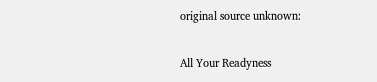original source unknown:

All Your Readyness